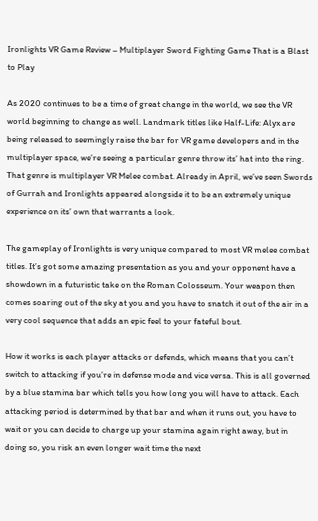Ironlights VR Game Review – Multiplayer Sword Fighting Game That is a Blast to Play

As 2020 continues to be a time of great change in the world, we see the VR world beginning to change as well. Landmark titles like Half-Life: Alyx are being released to seemingly raise the bar for VR game developers and in the multiplayer space, we’re seeing a particular genre throw its’ hat into the ring. That genre is multiplayer VR Melee combat. Already in April, we’ve seen Swords of Gurrah and Ironlights appeared alongside it to be an extremely unique experience on its’ own that warrants a look.

The gameplay of Ironlights is very unique compared to most VR melee combat titles. It’s got some amazing presentation as you and your opponent have a showdown in a futuristic take on the Roman Colosseum. Your weapon then comes soaring out of the sky at you and you have to snatch it out of the air in a very cool sequence that adds an epic feel to your fateful bout.

How it works is each player attacks or defends, which means that you can’t switch to attacking if you’re in defense mode and vice versa. This is all governed by a blue stamina bar which tells you how long you will have to attack. Each attacking period is determined by that bar and when it runs out, you have to wait or you can decide to charge up your stamina again right away, but in doing so, you risk an even longer wait time the next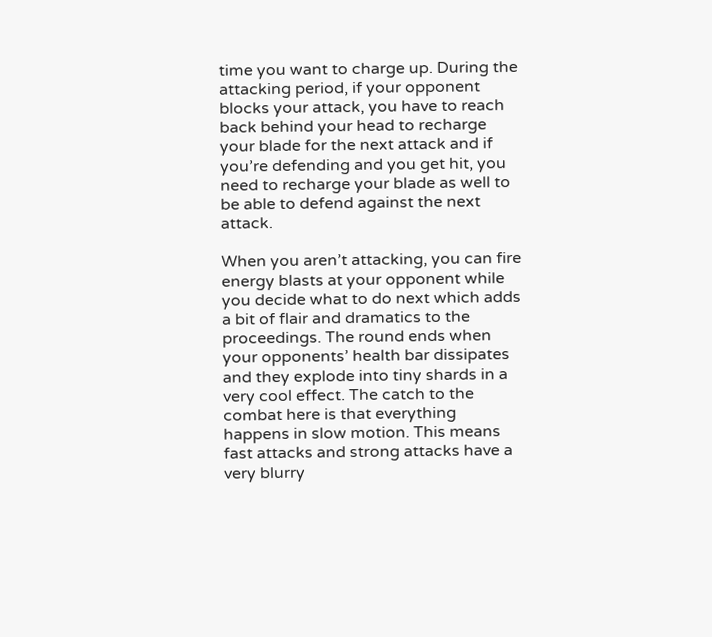time you want to charge up. During the attacking period, if your opponent blocks your attack, you have to reach back behind your head to recharge your blade for the next attack and if you’re defending and you get hit, you need to recharge your blade as well to be able to defend against the next attack.

When you aren’t attacking, you can fire energy blasts at your opponent while you decide what to do next which adds a bit of flair and dramatics to the proceedings. The round ends when your opponents’ health bar dissipates and they explode into tiny shards in a very cool effect. The catch to the combat here is that everything happens in slow motion. This means fast attacks and strong attacks have a very blurry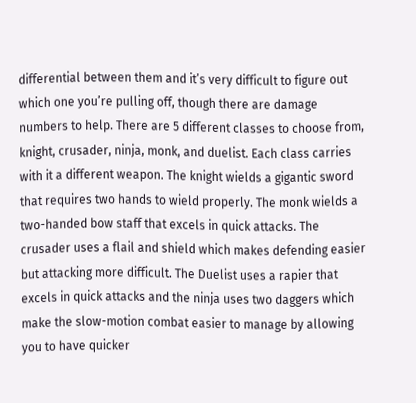differential between them and it’s very difficult to figure out which one you’re pulling off, though there are damage numbers to help. There are 5 different classes to choose from, knight, crusader, ninja, monk, and duelist. Each class carries with it a different weapon. The knight wields a gigantic sword that requires two hands to wield properly. The monk wields a two-handed bow staff that excels in quick attacks. The crusader uses a flail and shield which makes defending easier but attacking more difficult. The Duelist uses a rapier that excels in quick attacks and the ninja uses two daggers which make the slow-motion combat easier to manage by allowing you to have quicker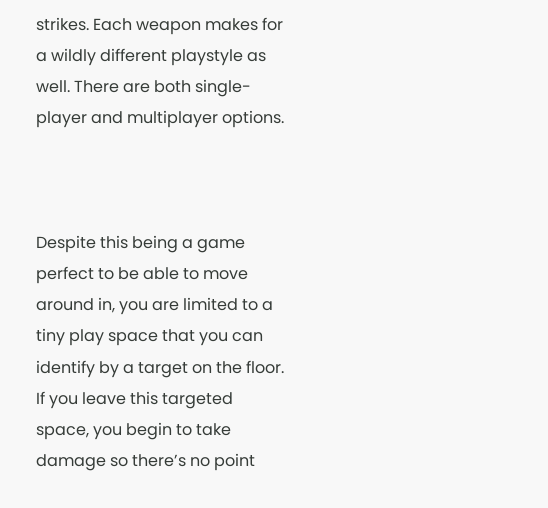strikes. Each weapon makes for a wildly different playstyle as well. There are both single-player and multiplayer options.



Despite this being a game perfect to be able to move around in, you are limited to a tiny play space that you can identify by a target on the floor. If you leave this targeted space, you begin to take damage so there’s no point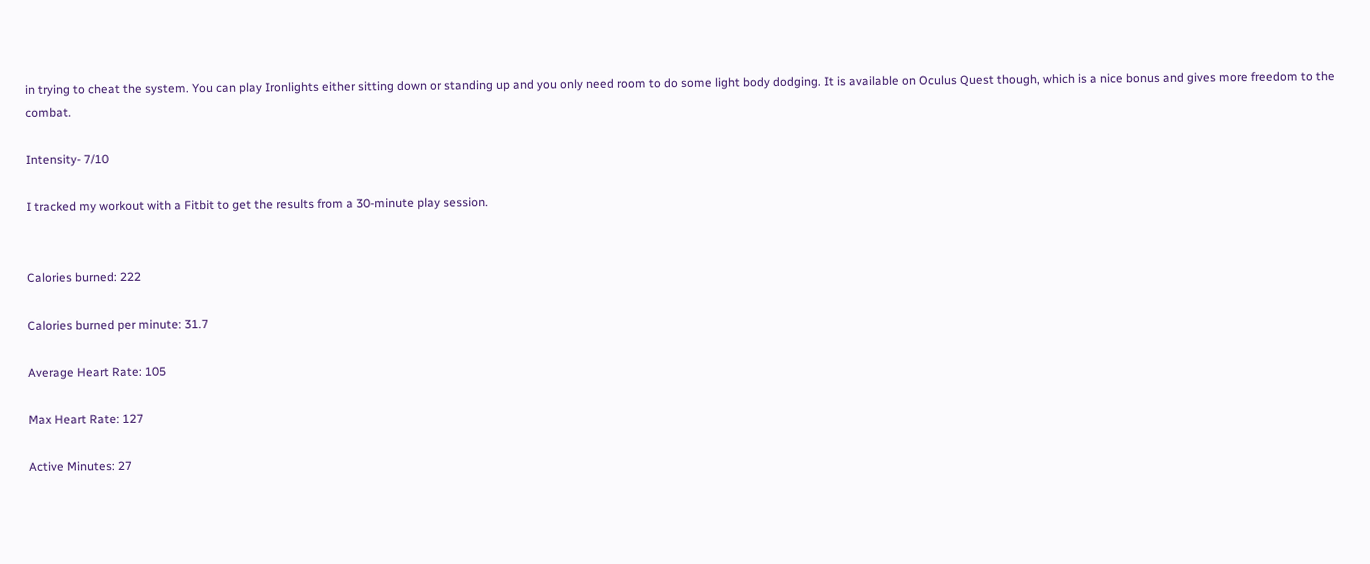in trying to cheat the system. You can play Ironlights either sitting down or standing up and you only need room to do some light body dodging. It is available on Oculus Quest though, which is a nice bonus and gives more freedom to the combat.

Intensity- 7/10

I tracked my workout with a Fitbit to get the results from a 30-minute play session.


Calories burned: 222

Calories burned per minute: 31.7

Average Heart Rate: 105

Max Heart Rate: 127

Active Minutes: 27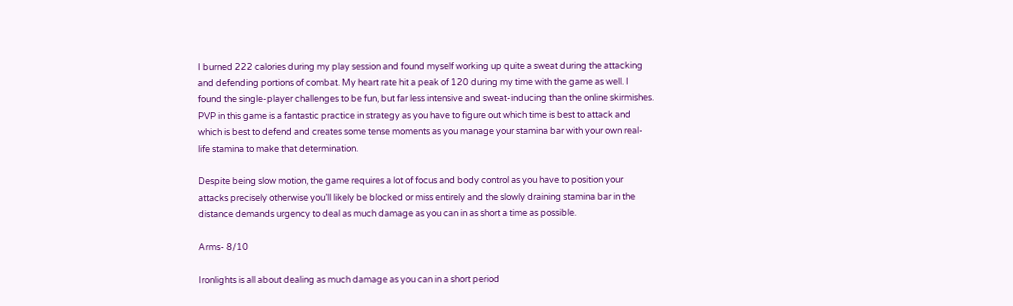I burned 222 calories during my play session and found myself working up quite a sweat during the attacking and defending portions of combat. My heart rate hit a peak of 120 during my time with the game as well. I found the single-player challenges to be fun, but far less intensive and sweat-inducing than the online skirmishes. PVP in this game is a fantastic practice in strategy as you have to figure out which time is best to attack and which is best to defend and creates some tense moments as you manage your stamina bar with your own real-life stamina to make that determination.

Despite being slow motion, the game requires a lot of focus and body control as you have to position your attacks precisely otherwise you’ll likely be blocked or miss entirely and the slowly draining stamina bar in the distance demands urgency to deal as much damage as you can in as short a time as possible.

Arms- 8/10

Ironlights is all about dealing as much damage as you can in a short period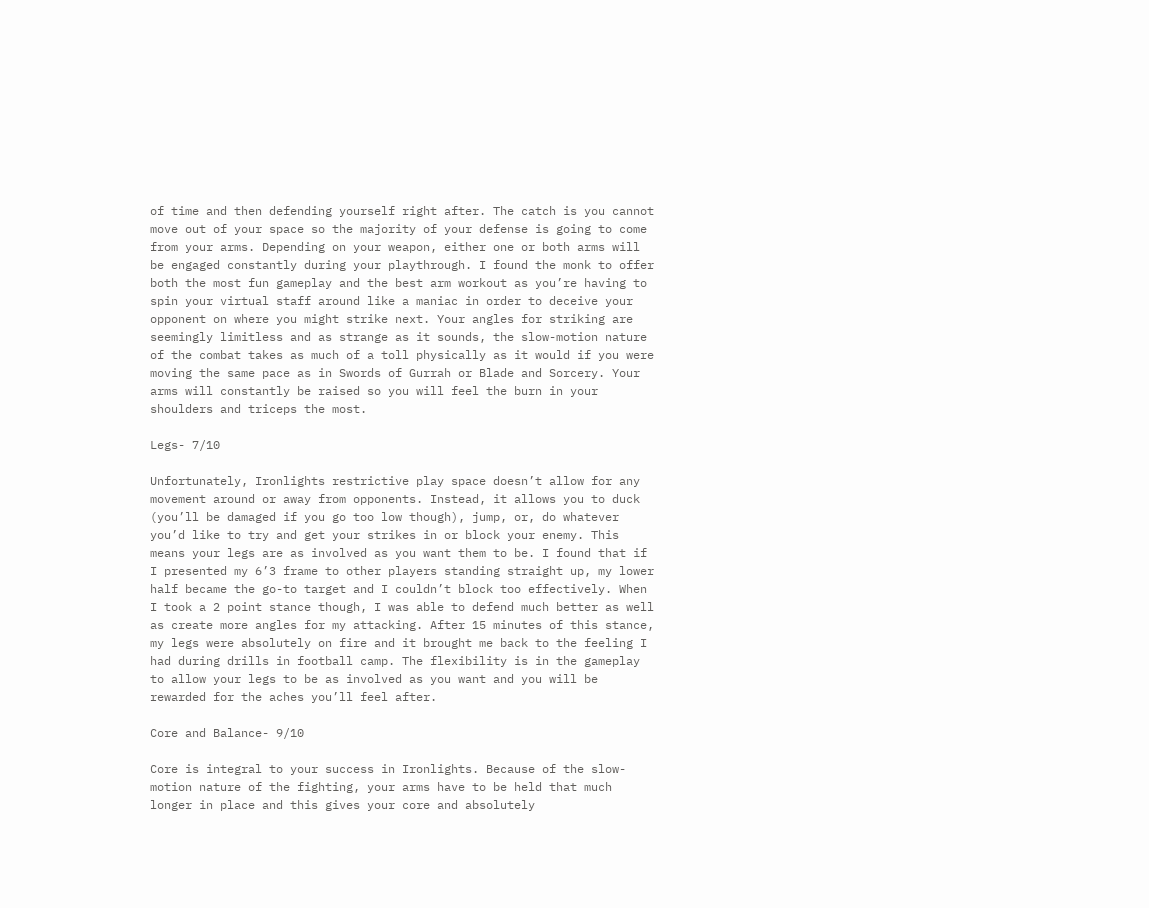of time and then defending yourself right after. The catch is you cannot move out of your space so the majority of your defense is going to come from your arms. Depending on your weapon, either one or both arms will be engaged constantly during your playthrough. I found the monk to offer both the most fun gameplay and the best arm workout as you’re having to spin your virtual staff around like a maniac in order to deceive your opponent on where you might strike next. Your angles for striking are seemingly limitless and as strange as it sounds, the slow-motion nature of the combat takes as much of a toll physically as it would if you were moving the same pace as in Swords of Gurrah or Blade and Sorcery. Your arms will constantly be raised so you will feel the burn in your shoulders and triceps the most.

Legs- 7/10

Unfortunately, Ironlights restrictive play space doesn’t allow for any movement around or away from opponents. Instead, it allows you to duck (you’ll be damaged if you go too low though), jump, or, do whatever you’d like to try and get your strikes in or block your enemy. This means your legs are as involved as you want them to be. I found that if I presented my 6’3 frame to other players standing straight up, my lower half became the go-to target and I couldn’t block too effectively. When I took a 2 point stance though, I was able to defend much better as well as create more angles for my attacking. After 15 minutes of this stance, my legs were absolutely on fire and it brought me back to the feeling I had during drills in football camp. The flexibility is in the gameplay to allow your legs to be as involved as you want and you will be rewarded for the aches you’ll feel after.

Core and Balance- 9/10

Core is integral to your success in Ironlights. Because of the slow-motion nature of the fighting, your arms have to be held that much longer in place and this gives your core and absolutely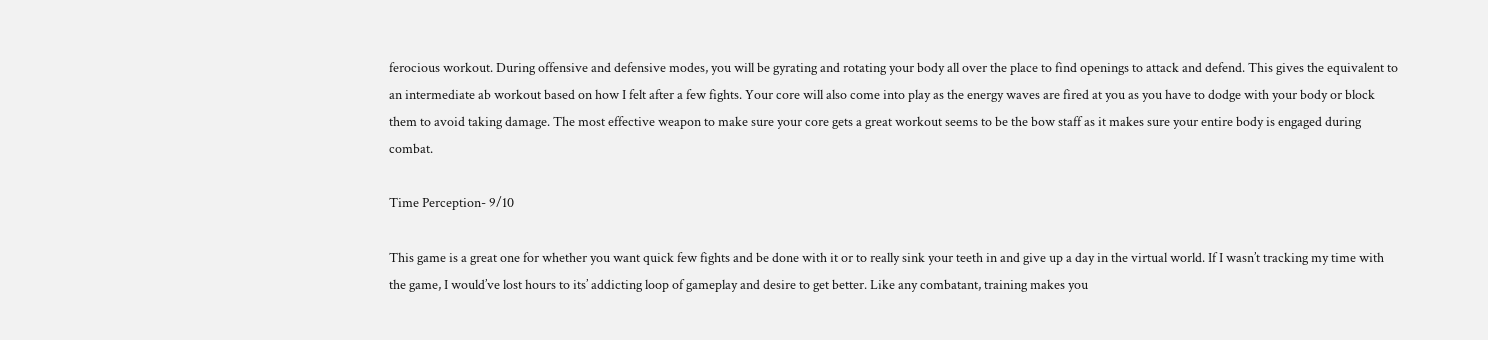ferocious workout. During offensive and defensive modes, you will be gyrating and rotating your body all over the place to find openings to attack and defend. This gives the equivalent to an intermediate ab workout based on how I felt after a few fights. Your core will also come into play as the energy waves are fired at you as you have to dodge with your body or block them to avoid taking damage. The most effective weapon to make sure your core gets a great workout seems to be the bow staff as it makes sure your entire body is engaged during combat.

Time Perception- 9/10

This game is a great one for whether you want quick few fights and be done with it or to really sink your teeth in and give up a day in the virtual world. If I wasn’t tracking my time with the game, I would’ve lost hours to its’ addicting loop of gameplay and desire to get better. Like any combatant, training makes you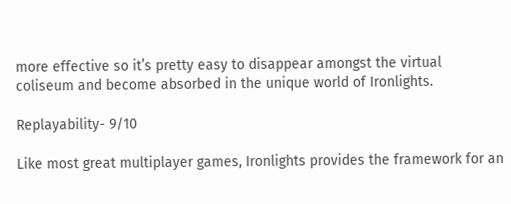more effective so it’s pretty easy to disappear amongst the virtual coliseum and become absorbed in the unique world of Ironlights.

Replayability- 9/10

Like most great multiplayer games, Ironlights provides the framework for an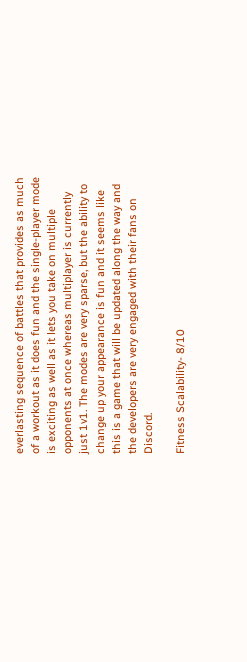everlasting sequence of battles that provides as much of a workout as it does fun and the single-player mode is exciting as well as it lets you take on multiple opponents at once whereas multiplayer is currently just 1v1. The modes are very sparse, but the ability to change up your appearance is fun and it seems like this is a game that will be updated along the way and the developers are very engaged with their fans on Discord.

Fitness Scalability- 8/10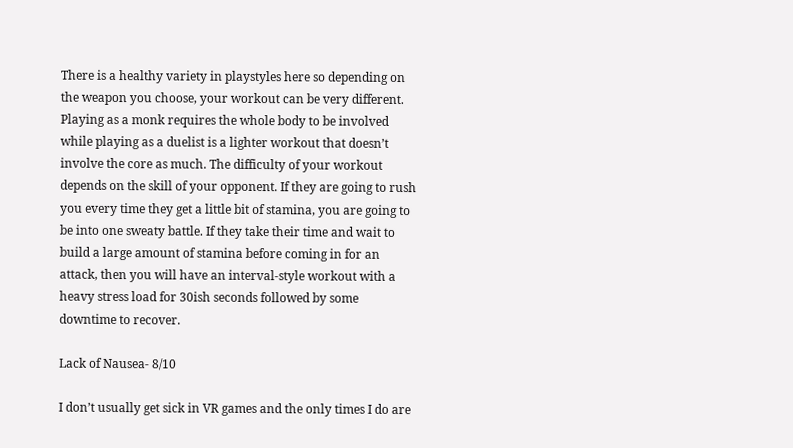There is a healthy variety in playstyles here so depending on the weapon you choose, your workout can be very different. Playing as a monk requires the whole body to be involved while playing as a duelist is a lighter workout that doesn’t involve the core as much. The difficulty of your workout depends on the skill of your opponent. If they are going to rush you every time they get a little bit of stamina, you are going to be into one sweaty battle. If they take their time and wait to build a large amount of stamina before coming in for an attack, then you will have an interval-style workout with a heavy stress load for 30ish seconds followed by some downtime to recover.

Lack of Nausea- 8/10

I don’t usually get sick in VR games and the only times I do are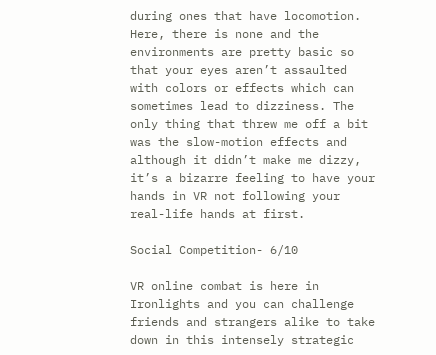during ones that have locomotion. Here, there is none and the environments are pretty basic so that your eyes aren’t assaulted with colors or effects which can sometimes lead to dizziness. The only thing that threw me off a bit was the slow-motion effects and although it didn’t make me dizzy, it’s a bizarre feeling to have your hands in VR not following your real-life hands at first.

Social Competition- 6/10

VR online combat is here in Ironlights and you can challenge friends and strangers alike to take down in this intensely strategic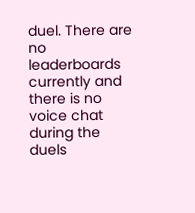duel. There are no leaderboards currently and there is no voice chat during the duels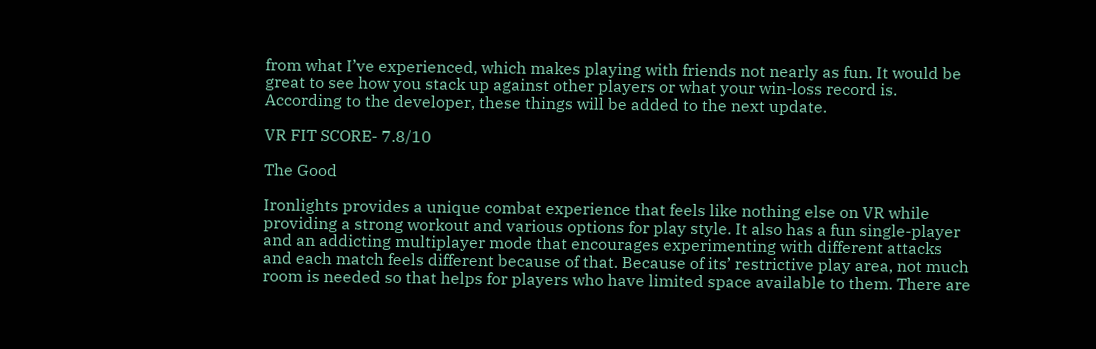from what I’ve experienced, which makes playing with friends not nearly as fun. It would be great to see how you stack up against other players or what your win-loss record is. According to the developer, these things will be added to the next update.

VR FIT SCORE- 7.8/10

The Good

Ironlights provides a unique combat experience that feels like nothing else on VR while providing a strong workout and various options for play style. It also has a fun single-player and an addicting multiplayer mode that encourages experimenting with different attacks and each match feels different because of that. Because of its’ restrictive play area, not much room is needed so that helps for players who have limited space available to them. There are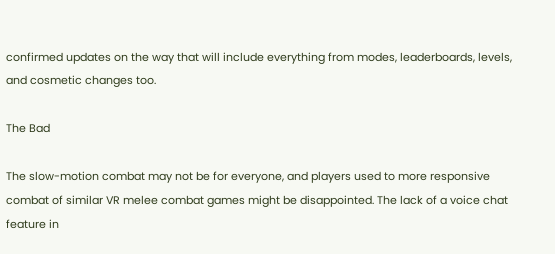confirmed updates on the way that will include everything from modes, leaderboards, levels, and cosmetic changes too.

The Bad

The slow-motion combat may not be for everyone, and players used to more responsive combat of similar VR melee combat games might be disappointed. The lack of a voice chat feature in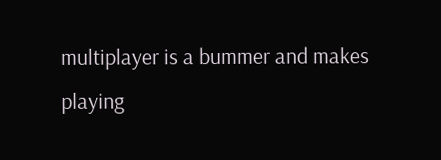multiplayer is a bummer and makes playing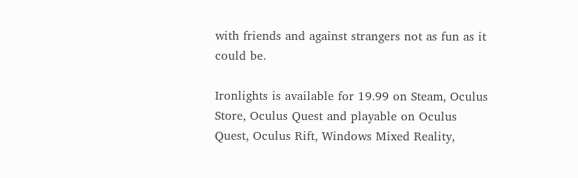with friends and against strangers not as fun as it could be.

Ironlights is available for 19.99 on Steam, Oculus Store, Oculus Quest and playable on Oculus Quest, Oculus Rift, Windows Mixed Reality,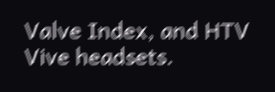Valve Index, and HTV Vive headsets.